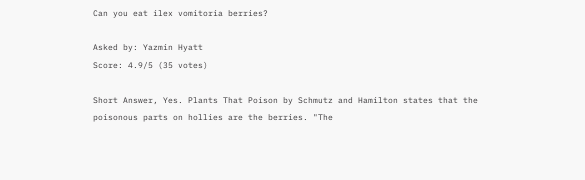Can you eat ilex vomitoria berries?

Asked by: Yazmin Hyatt
Score: 4.9/5 (35 votes)

Short Answer, Yes. Plants That Poison by Schmutz and Hamilton states that the poisonous parts on hollies are the berries. "The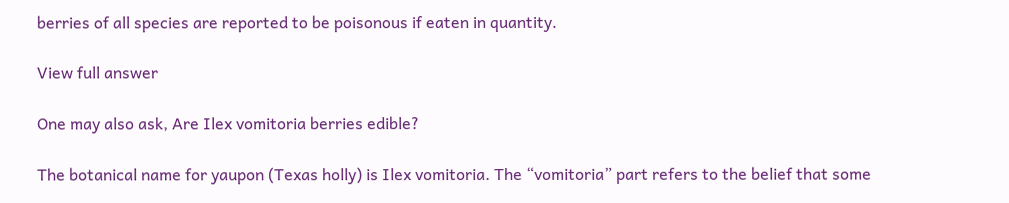berries of all species are reported to be poisonous if eaten in quantity.

View full answer

One may also ask, Are Ilex vomitoria berries edible?

The botanical name for yaupon (Texas holly) is Ilex vomitoria. The “vomitoria” part refers to the belief that some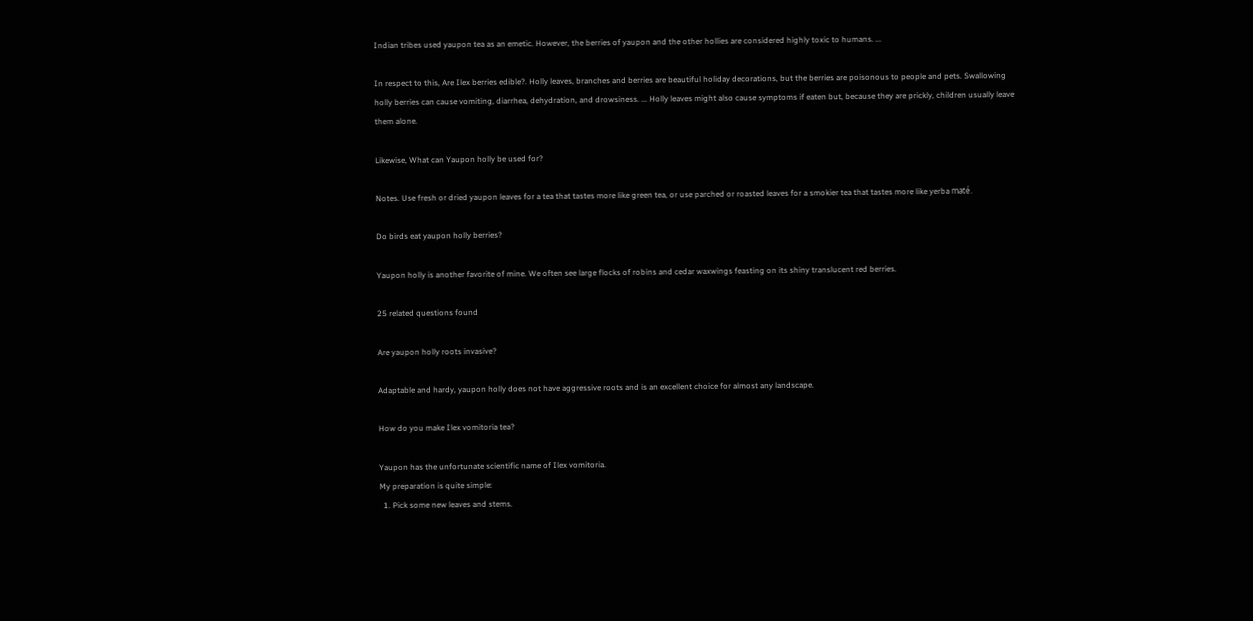Indian tribes used yaupon tea as an emetic. However, the berries of yaupon and the other hollies are considered highly toxic to humans. ...

In respect to this, Are Ilex berries edible?. Holly leaves, branches and berries are beautiful holiday decorations, but the berries are poisonous to people and pets. Swallowing holly berries can cause vomiting, diarrhea, dehydration, and drowsiness. ... Holly leaves might also cause symptoms if eaten but, because they are prickly, children usually leave them alone.

Likewise, What can Yaupon holly be used for?

Notes. Use fresh or dried yaupon leaves for a tea that tastes more like green tea, or use parched or roasted leaves for a smokier tea that tastes more like yerba maté.

Do birds eat yaupon holly berries?

Yaupon holly is another favorite of mine. We often see large flocks of robins and cedar waxwings feasting on its shiny translucent red berries.

25 related questions found

Are yaupon holly roots invasive?

Adaptable and hardy, yaupon holly does not have aggressive roots and is an excellent choice for almost any landscape.

How do you make Ilex vomitoria tea?

Yaupon has the unfortunate scientific name of Ilex vomitoria.
My preparation is quite simple:
  1. Pick some new leaves and stems.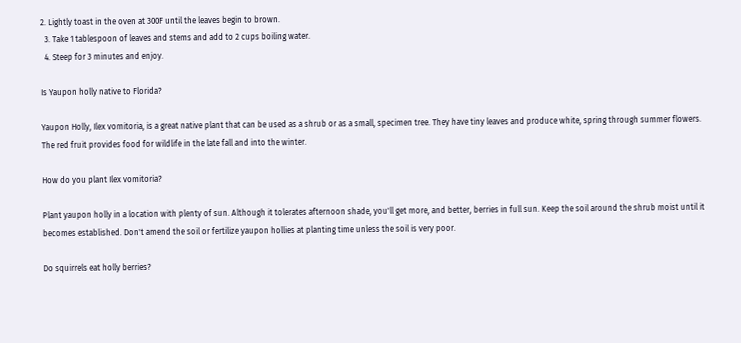2. Lightly toast in the oven at 300F until the leaves begin to brown.
  3. Take 1 tablespoon of leaves and stems and add to 2 cups boiling water.
  4. Steep for 3 minutes and enjoy.

Is Yaupon holly native to Florida?

Yaupon Holly, Ilex vomitoria, is a great native plant that can be used as a shrub or as a small, specimen tree. They have tiny leaves and produce white, spring through summer flowers. The red fruit provides food for wildlife in the late fall and into the winter.

How do you plant Ilex vomitoria?

Plant yaupon holly in a location with plenty of sun. Although it tolerates afternoon shade, you'll get more, and better, berries in full sun. Keep the soil around the shrub moist until it becomes established. Don't amend the soil or fertilize yaupon hollies at planting time unless the soil is very poor.

Do squirrels eat holly berries?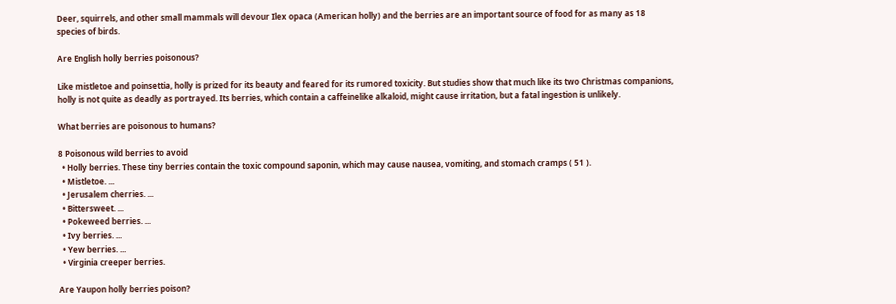Deer, squirrels, and other small mammals will devour Ilex opaca (American holly) and the berries are an important source of food for as many as 18 species of birds.

Are English holly berries poisonous?

Like mistletoe and poinsettia, holly is prized for its beauty and feared for its rumored toxicity. But studies show that much like its two Christmas companions, holly is not quite as deadly as portrayed. Its berries, which contain a caffeinelike alkaloid, might cause irritation, but a fatal ingestion is unlikely.

What berries are poisonous to humans?

8 Poisonous wild berries to avoid
  • Holly berries. These tiny berries contain the toxic compound saponin, which may cause nausea, vomiting, and stomach cramps ( 51 ).
  • Mistletoe. ...
  • Jerusalem cherries. ...
  • Bittersweet. ...
  • Pokeweed berries. ...
  • Ivy berries. ...
  • Yew berries. ...
  • Virginia creeper berries.

Are Yaupon holly berries poison?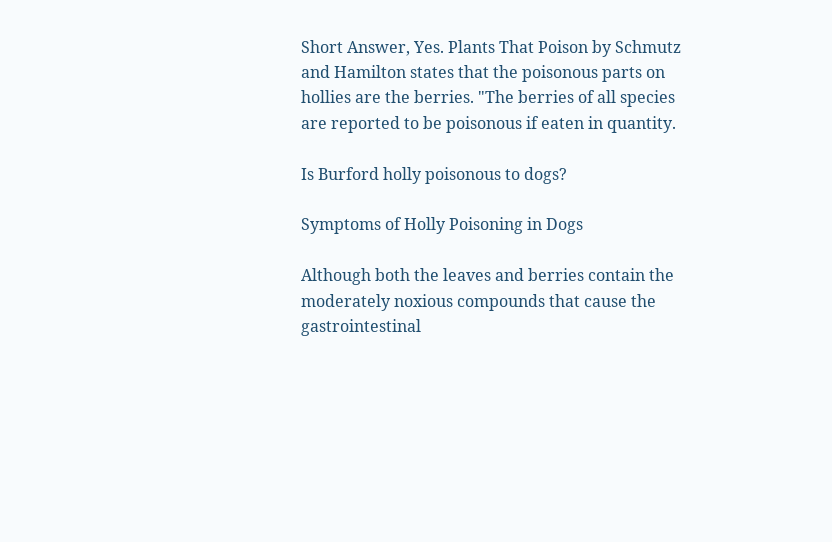Short Answer, Yes. Plants That Poison by Schmutz and Hamilton states that the poisonous parts on hollies are the berries. "The berries of all species are reported to be poisonous if eaten in quantity.

Is Burford holly poisonous to dogs?

Symptoms of Holly Poisoning in Dogs

Although both the leaves and berries contain the moderately noxious compounds that cause the gastrointestinal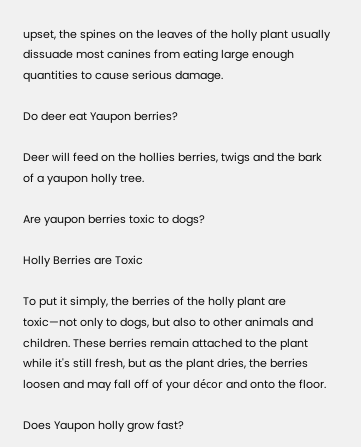upset, the spines on the leaves of the holly plant usually dissuade most canines from eating large enough quantities to cause serious damage.

Do deer eat Yaupon berries?

Deer will feed on the hollies berries, twigs and the bark of a yaupon holly tree.

Are yaupon berries toxic to dogs?

Holly Berries are Toxic

To put it simply, the berries of the holly plant are toxic—not only to dogs, but also to other animals and children. These berries remain attached to the plant while it's still fresh, but as the plant dries, the berries loosen and may fall off of your décor and onto the floor.

Does Yaupon holly grow fast?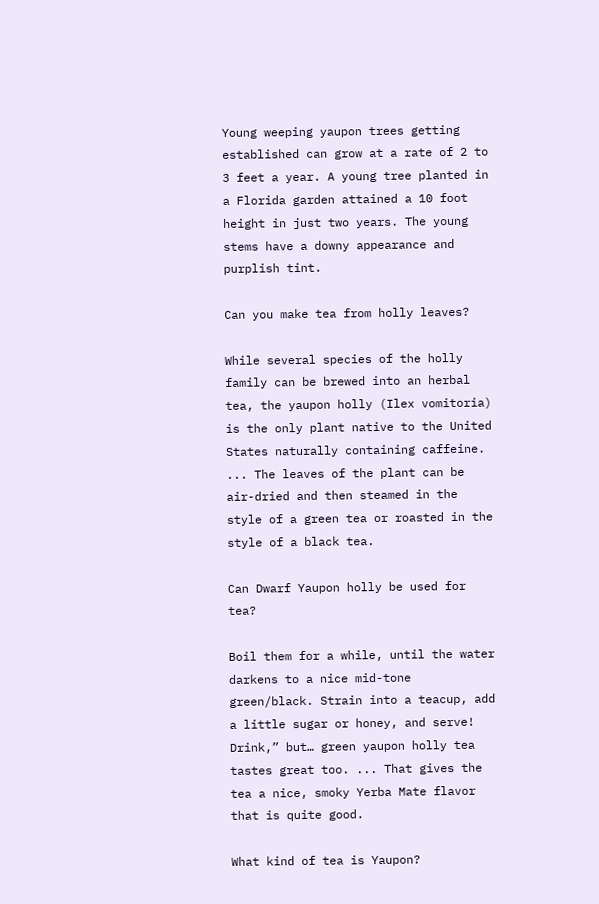Young weeping yaupon trees getting established can grow at a rate of 2 to 3 feet a year. A young tree planted in a Florida garden attained a 10 foot height in just two years. The young stems have a downy appearance and purplish tint.

Can you make tea from holly leaves?

While several species of the holly family can be brewed into an herbal tea, the yaupon holly (Ilex vomitoria) is the only plant native to the United States naturally containing caffeine. ... The leaves of the plant can be air-dried and then steamed in the style of a green tea or roasted in the style of a black tea.

Can Dwarf Yaupon holly be used for tea?

Boil them for a while, until the water darkens to a nice mid-tone green/black. Strain into a teacup, add a little sugar or honey, and serve! Drink,” but… green yaupon holly tea tastes great too. ... That gives the tea a nice, smoky Yerba Mate flavor that is quite good.

What kind of tea is Yaupon?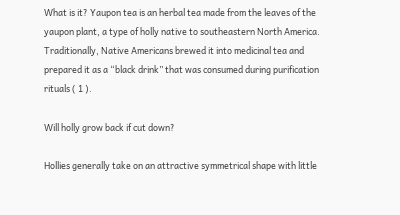What is it? Yaupon tea is an herbal tea made from the leaves of the yaupon plant, a type of holly native to southeastern North America. Traditionally, Native Americans brewed it into medicinal tea and prepared it as a “black drink” that was consumed during purification rituals ( 1 ).

Will holly grow back if cut down?

Hollies generally take on an attractive symmetrical shape with little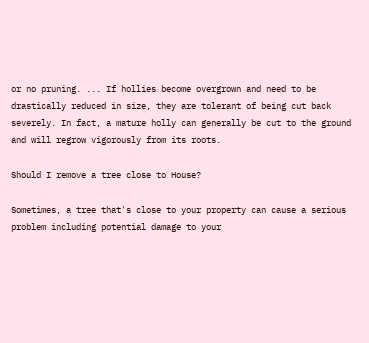or no pruning. ... If hollies become overgrown and need to be drastically reduced in size, they are tolerant of being cut back severely. In fact, a mature holly can generally be cut to the ground and will regrow vigorously from its roots.

Should I remove a tree close to House?

Sometimes, a tree that's close to your property can cause a serious problem including potential damage to your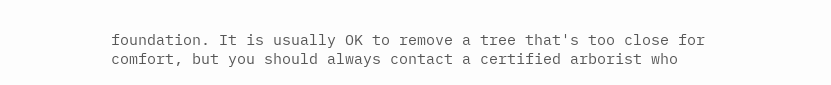foundation. It is usually OK to remove a tree that's too close for comfort, but you should always contact a certified arborist who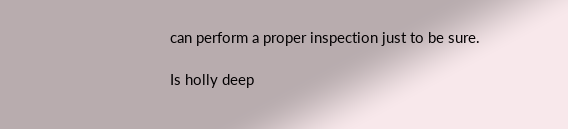can perform a proper inspection just to be sure.

Is holly deep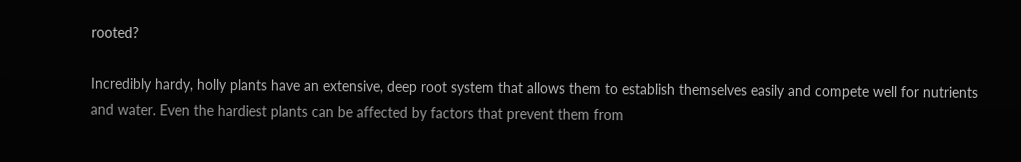rooted?

Incredibly hardy, holly plants have an extensive, deep root system that allows them to establish themselves easily and compete well for nutrients and water. Even the hardiest plants can be affected by factors that prevent them from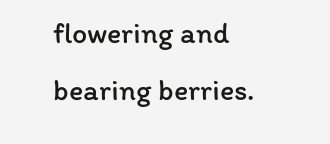flowering and bearing berries.